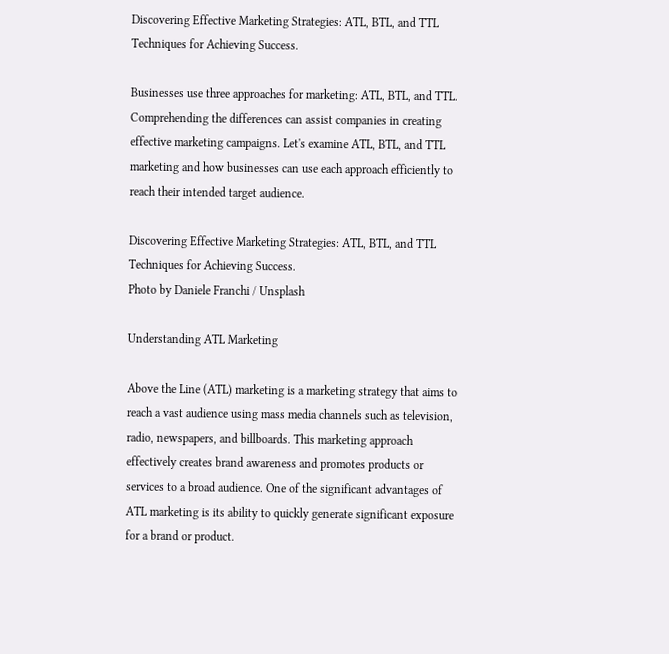Discovering Effective Marketing Strategies: ATL, BTL, and TTL Techniques for Achieving Success.

Businesses use three approaches for marketing: ATL, BTL, and TTL. Comprehending the differences can assist companies in creating effective marketing campaigns. Let's examine ATL, BTL, and TTL marketing and how businesses can use each approach efficiently to reach their intended target audience.

Discovering Effective Marketing Strategies: ATL, BTL, and TTL Techniques for Achieving Success.
Photo by Daniele Franchi / Unsplash

Understanding ATL Marketing

Above the Line (ATL) marketing is a marketing strategy that aims to reach a vast audience using mass media channels such as television, radio, newspapers, and billboards. This marketing approach effectively creates brand awareness and promotes products or services to a broad audience. One of the significant advantages of ATL marketing is its ability to quickly generate significant exposure for a brand or product.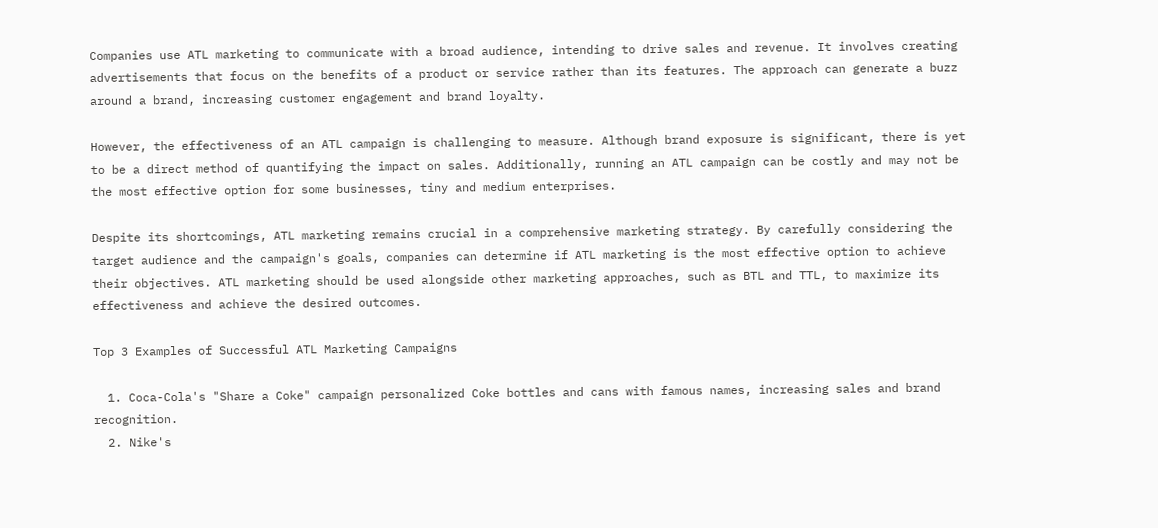Companies use ATL marketing to communicate with a broad audience, intending to drive sales and revenue. It involves creating advertisements that focus on the benefits of a product or service rather than its features. The approach can generate a buzz around a brand, increasing customer engagement and brand loyalty.

However, the effectiveness of an ATL campaign is challenging to measure. Although brand exposure is significant, there is yet to be a direct method of quantifying the impact on sales. Additionally, running an ATL campaign can be costly and may not be the most effective option for some businesses, tiny and medium enterprises.

Despite its shortcomings, ATL marketing remains crucial in a comprehensive marketing strategy. By carefully considering the target audience and the campaign's goals, companies can determine if ATL marketing is the most effective option to achieve their objectives. ATL marketing should be used alongside other marketing approaches, such as BTL and TTL, to maximize its effectiveness and achieve the desired outcomes.

Top 3 Examples of Successful ATL Marketing Campaigns

  1. Coca-Cola's "Share a Coke" campaign personalized Coke bottles and cans with famous names, increasing sales and brand recognition.
  2. Nike's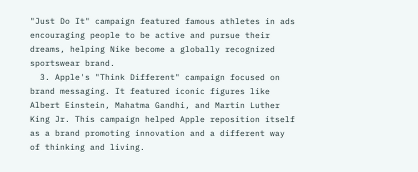"Just Do It" campaign featured famous athletes in ads encouraging people to be active and pursue their dreams, helping Nike become a globally recognized sportswear brand.
  3. Apple's "Think Different" campaign focused on brand messaging. It featured iconic figures like Albert Einstein, Mahatma Gandhi, and Martin Luther King Jr. This campaign helped Apple reposition itself as a brand promoting innovation and a different way of thinking and living.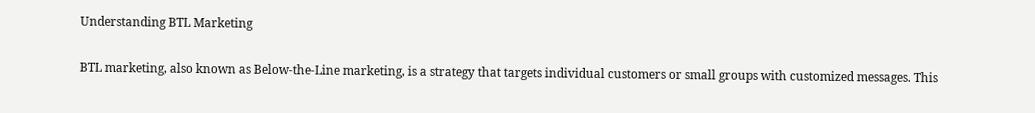Understanding BTL Marketing

BTL marketing, also known as Below-the-Line marketing, is a strategy that targets individual customers or small groups with customized messages. This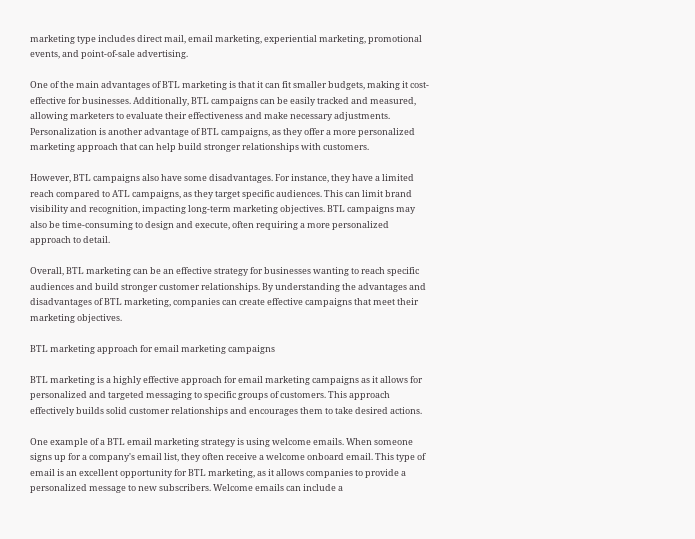marketing type includes direct mail, email marketing, experiential marketing, promotional events, and point-of-sale advertising.

One of the main advantages of BTL marketing is that it can fit smaller budgets, making it cost-effective for businesses. Additionally, BTL campaigns can be easily tracked and measured, allowing marketers to evaluate their effectiveness and make necessary adjustments. Personalization is another advantage of BTL campaigns, as they offer a more personalized marketing approach that can help build stronger relationships with customers.

However, BTL campaigns also have some disadvantages. For instance, they have a limited reach compared to ATL campaigns, as they target specific audiences. This can limit brand visibility and recognition, impacting long-term marketing objectives. BTL campaigns may also be time-consuming to design and execute, often requiring a more personalized approach to detail.

Overall, BTL marketing can be an effective strategy for businesses wanting to reach specific audiences and build stronger customer relationships. By understanding the advantages and disadvantages of BTL marketing, companies can create effective campaigns that meet their marketing objectives.

BTL marketing approach for email marketing campaigns

BTL marketing is a highly effective approach for email marketing campaigns as it allows for personalized and targeted messaging to specific groups of customers. This approach effectively builds solid customer relationships and encourages them to take desired actions.

One example of a BTL email marketing strategy is using welcome emails. When someone signs up for a company's email list, they often receive a welcome onboard email. This type of email is an excellent opportunity for BTL marketing, as it allows companies to provide a personalized message to new subscribers. Welcome emails can include a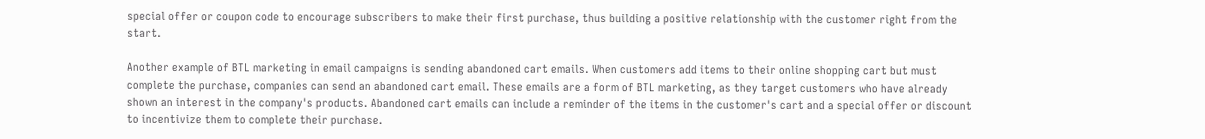special offer or coupon code to encourage subscribers to make their first purchase, thus building a positive relationship with the customer right from the start.

Another example of BTL marketing in email campaigns is sending abandoned cart emails. When customers add items to their online shopping cart but must complete the purchase, companies can send an abandoned cart email. These emails are a form of BTL marketing, as they target customers who have already shown an interest in the company's products. Abandoned cart emails can include a reminder of the items in the customer's cart and a special offer or discount to incentivize them to complete their purchase.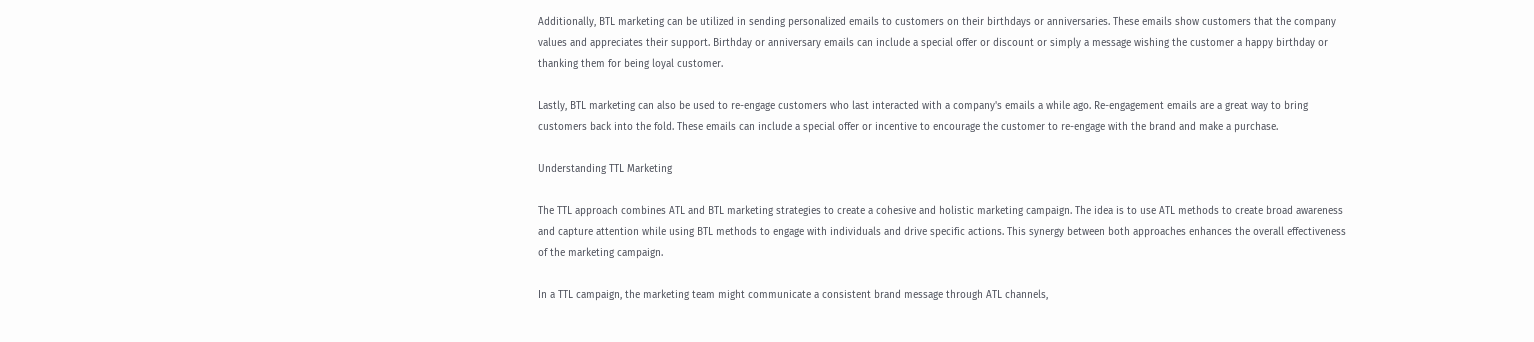Additionally, BTL marketing can be utilized in sending personalized emails to customers on their birthdays or anniversaries. These emails show customers that the company values and appreciates their support. Birthday or anniversary emails can include a special offer or discount or simply a message wishing the customer a happy birthday or thanking them for being loyal customer.

Lastly, BTL marketing can also be used to re-engage customers who last interacted with a company's emails a while ago. Re-engagement emails are a great way to bring customers back into the fold. These emails can include a special offer or incentive to encourage the customer to re-engage with the brand and make a purchase.

Understanding TTL Marketing

The TTL approach combines ATL and BTL marketing strategies to create a cohesive and holistic marketing campaign. The idea is to use ATL methods to create broad awareness and capture attention while using BTL methods to engage with individuals and drive specific actions. This synergy between both approaches enhances the overall effectiveness of the marketing campaign.

In a TTL campaign, the marketing team might communicate a consistent brand message through ATL channels,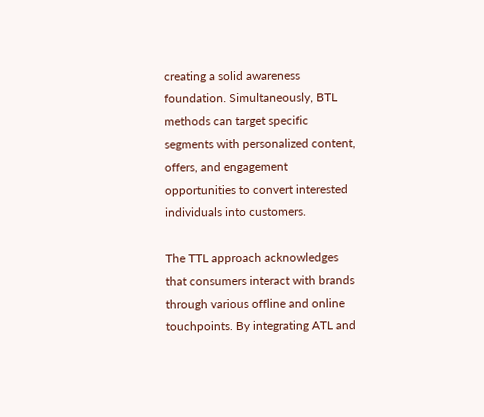creating a solid awareness foundation. Simultaneously, BTL methods can target specific segments with personalized content, offers, and engagement opportunities to convert interested individuals into customers.

The TTL approach acknowledges that consumers interact with brands through various offline and online touchpoints. By integrating ATL and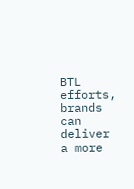BTL efforts, brands can deliver a more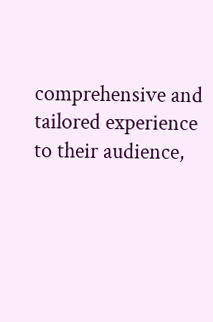comprehensive and tailored experience to their audience,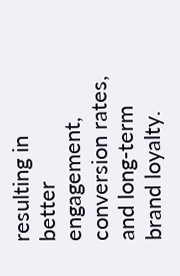resulting in better engagement, conversion rates, and long-term brand loyalty.